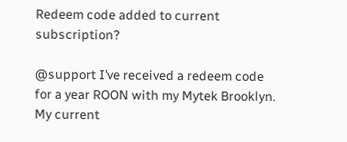Redeem code added to current subscription?

@support I’ve received a redeem code for a year ROON with my Mytek Brooklyn. My current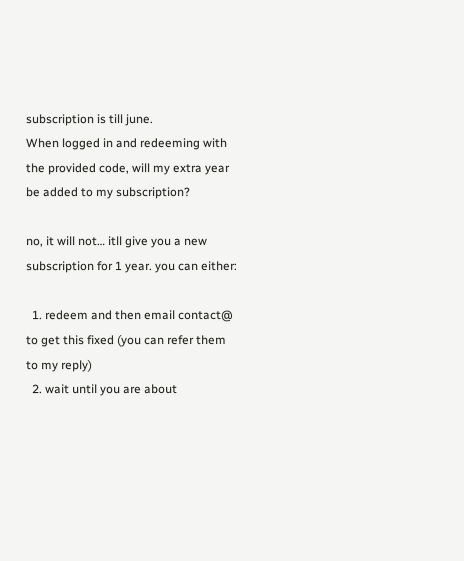subscription is till june.
When logged in and redeeming with the provided code, will my extra year be added to my subscription?

no, it will not… itll give you a new subscription for 1 year. you can either:

  1. redeem and then email contact@ to get this fixed (you can refer them to my reply)
  2. wait until you are about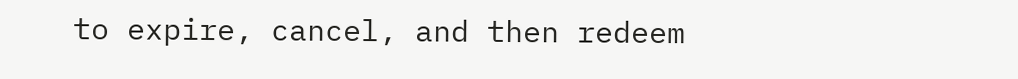to expire, cancel, and then redeem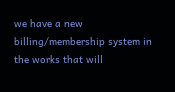we have a new billing/membership system in the works that will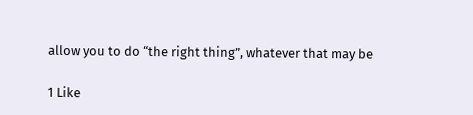allow you to do “the right thing”, whatever that may be

1 Like